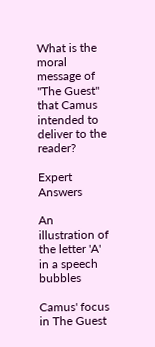What is the moral message of "The Guest" that Camus intended to deliver to the reader?

Expert Answers

An illustration of the letter 'A' in a speech bubbles

Camus' focus in The Guest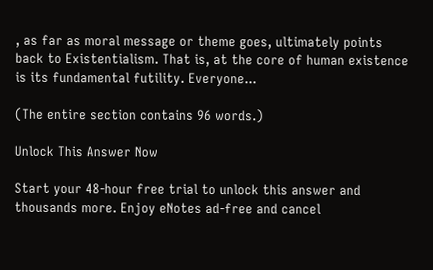, as far as moral message or theme goes, ultimately points back to Existentialism. That is, at the core of human existence is its fundamental futility. Everyone...

(The entire section contains 96 words.)

Unlock This Answer Now

Start your 48-hour free trial to unlock this answer and thousands more. Enjoy eNotes ad-free and cancel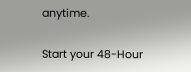anytime.

Start your 48-Hour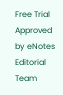Free Trial
Approved by eNotes Editorial Team